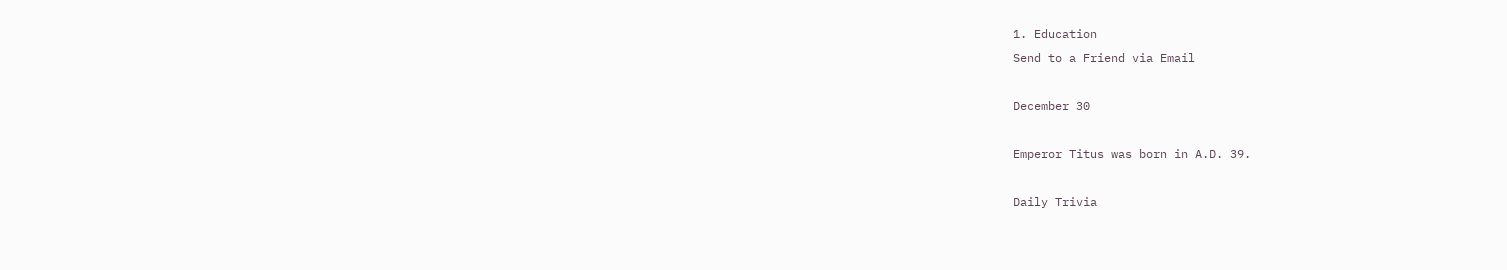1. Education
Send to a Friend via Email

December 30

Emperor Titus was born in A.D. 39.

Daily Trivia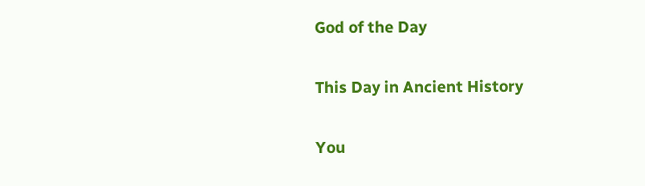God of the Day

This Day in Ancient History

You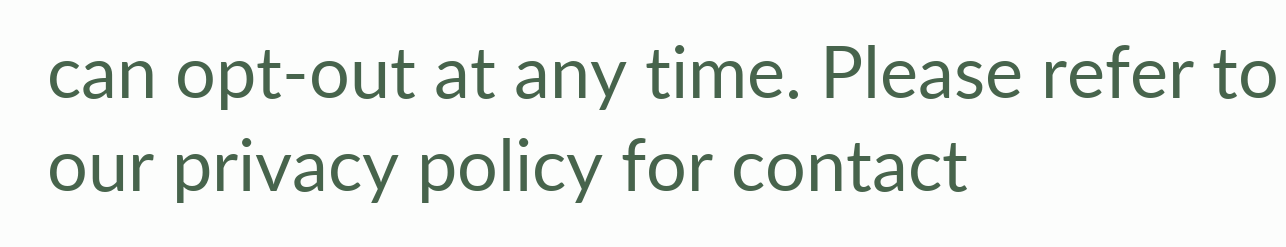can opt-out at any time. Please refer to our privacy policy for contact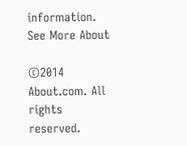information.
See More About

©2014 About.com. All rights reserved.